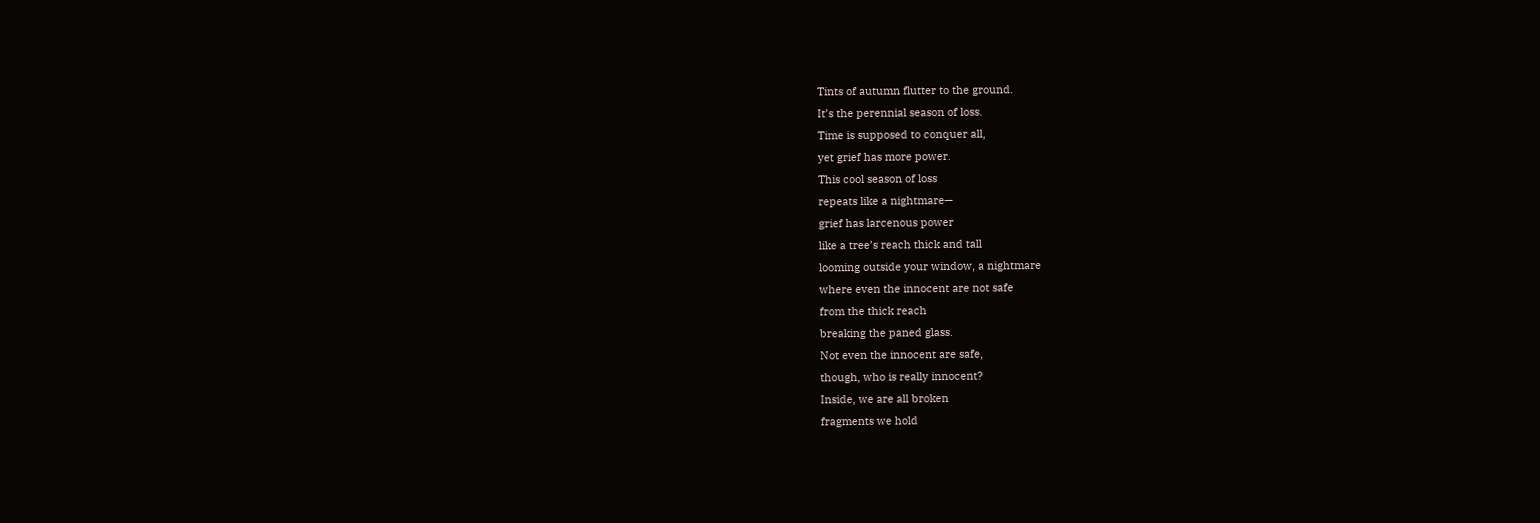Tints of autumn flutter to the ground.
It’s the perennial season of loss.
Time is supposed to conquer all,
yet grief has more power.
This cool season of loss
repeats like a nightmare—
grief has larcenous power
like a tree’s reach thick and tall
looming outside your window, a nightmare
where even the innocent are not safe
from the thick reach
breaking the paned glass.
Not even the innocent are safe,
though, who is really innocent?
Inside, we are all broken
fragments we hold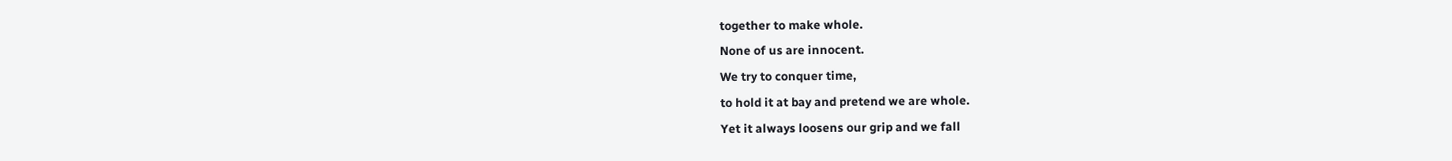together to make whole.
None of us are innocent.
We try to conquer time,
to hold it at bay and pretend we are whole.
Yet it always loosens our grip and we fall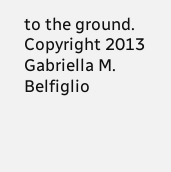to the ground.
Copyright 2013 Gabriella M. Belfiglio